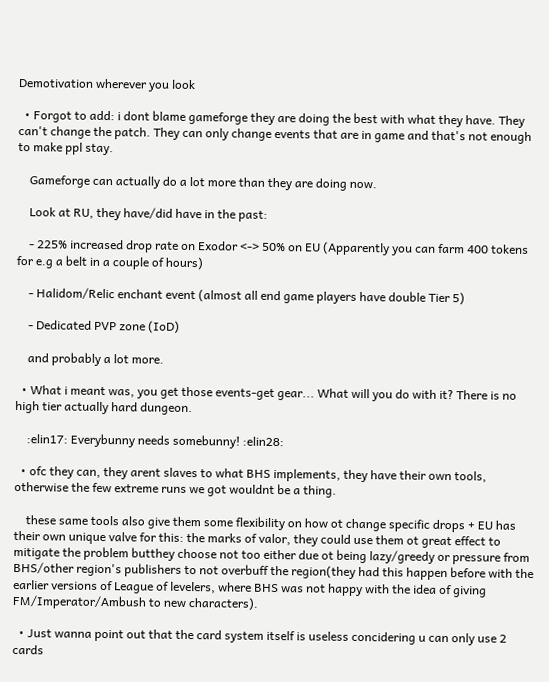Demotivation wherever you look

  • Forgot to add: i dont blame gameforge they are doing the best with what they have. They can't change the patch. They can only change events that are in game and that's not enough to make ppl stay.

    Gameforge can actually do a lot more than they are doing now.

    Look at RU, they have/did have in the past:

    - 225% increased drop rate on Exodor <-> 50% on EU (Apparently you can farm 400 tokens for e.g a belt in a couple of hours)

    - Halidom/Relic enchant event (almost all end game players have double Tier 5)

    - Dedicated PVP zone (IoD)

    and probably a lot more.

  • What i meant was, you get those events-get gear... What will you do with it? There is no high tier actually hard dungeon.

    :elin17: Everybunny needs somebunny! :elin28:

  • ofc they can, they arent slaves to what BHS implements, they have their own tools, otherwise the few extreme runs we got wouldnt be a thing.

    these same tools also give them some flexibility on how ot change specific drops + EU has their own unique valve for this: the marks of valor, they could use them ot great effect to mitigate the problem butthey choose not too either due ot being lazy/greedy or pressure from BHS/other region's publishers to not overbuff the region(they had this happen before with the earlier versions of League of levelers, where BHS was not happy with the idea of giving FM/Imperator/Ambush to new characters).

  • Just wanna point out that the card system itself is useless concidering u can only use 2 cards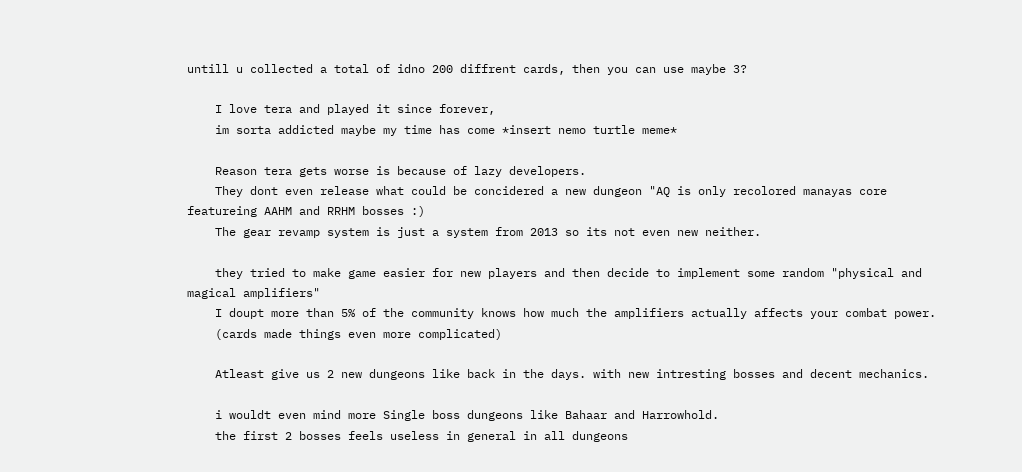untill u collected a total of idno 200 diffrent cards, then you can use maybe 3?

    I love tera and played it since forever,
    im sorta addicted maybe my time has come *insert nemo turtle meme*

    Reason tera gets worse is because of lazy developers.
    They dont even release what could be concidered a new dungeon "AQ is only recolored manayas core featureing AAHM and RRHM bosses :)
    The gear revamp system is just a system from 2013 so its not even new neither.

    they tried to make game easier for new players and then decide to implement some random "physical and magical amplifiers"
    I doupt more than 5% of the community knows how much the amplifiers actually affects your combat power.
    (cards made things even more complicated)

    Atleast give us 2 new dungeons like back in the days. with new intresting bosses and decent mechanics.

    i wouldt even mind more Single boss dungeons like Bahaar and Harrowhold.
    the first 2 bosses feels useless in general in all dungeons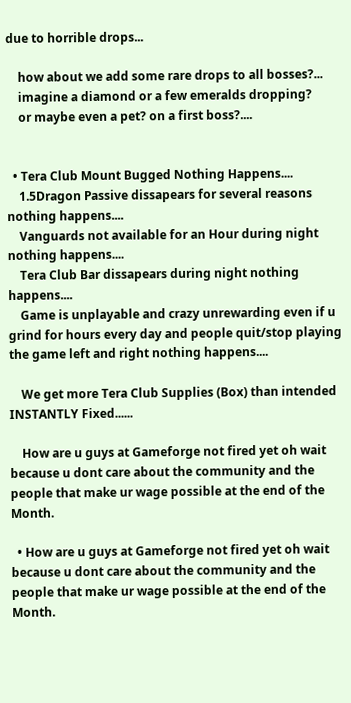due to horrible drops...

    how about we add some rare drops to all bosses?...
    imagine a diamond or a few emeralds dropping?
    or maybe even a pet? on a first boss?....


  • Tera Club Mount Bugged Nothing Happens....
    1.5Dragon Passive dissapears for several reasons nothing happens....
    Vanguards not available for an Hour during night nothing happens....
    Tera Club Bar dissapears during night nothing happens....
    Game is unplayable and crazy unrewarding even if u grind for hours every day and people quit/stop playing the game left and right nothing happens....

    We get more Tera Club Supplies (Box) than intended INSTANTLY Fixed......

    How are u guys at Gameforge not fired yet oh wait because u dont care about the community and the people that make ur wage possible at the end of the Month.

  • How are u guys at Gameforge not fired yet oh wait because u dont care about the community and the people that make ur wage possible at the end of the Month.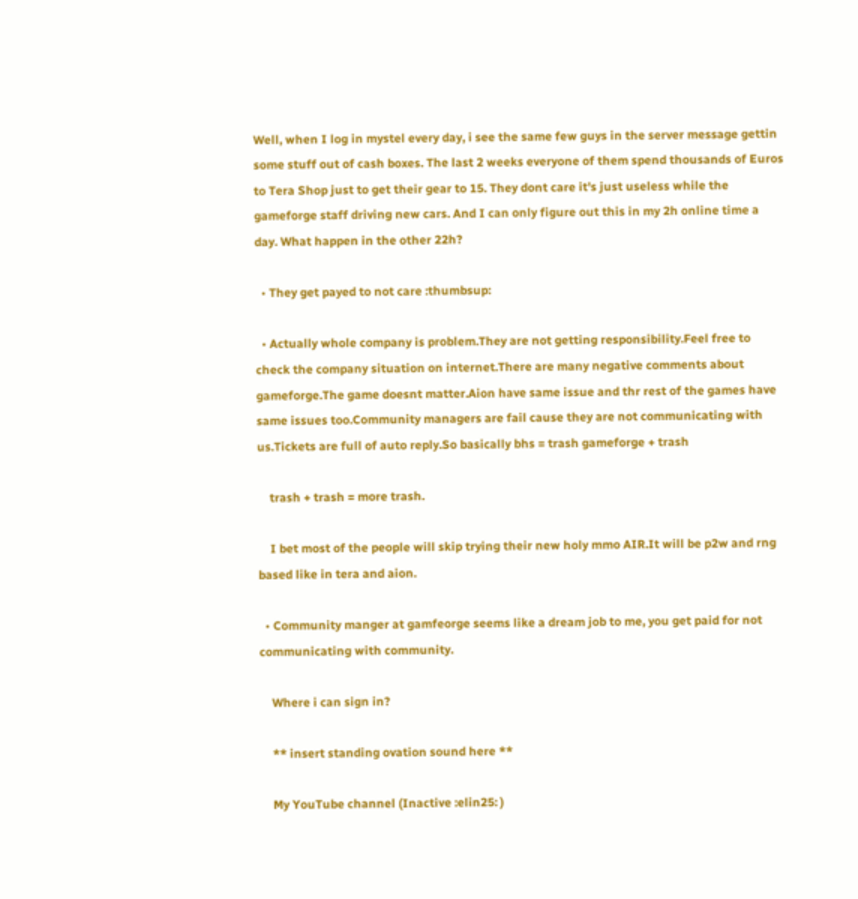Well, when I log in mystel every day, i see the same few guys in the server message gettin some stuff out of cash boxes. The last 2 weeks everyone of them spend thousands of Euros to Tera Shop just to get their gear to 15. They dont care it's just useless while the gameforge staff driving new cars. And I can only figure out this in my 2h online time a day. What happen in the other 22h?

  • They get payed to not care :thumbsup:

  • Actually whole company is problem.They are not getting responsibility.Feel free to check the company situation on internet.There are many negative comments about gameforge.The game doesnt matter.Aion have same issue and thr rest of the games have same issues too.Community managers are fail cause they are not communicating with us.Tickets are full of auto reply.So basically bhs = trash gameforge + trash

    trash + trash = more trash.

    I bet most of the people will skip trying their new holy mmo AIR.It will be p2w and rng based like in tera and aion.

  • Community manger at gamfeorge seems like a dream job to me, you get paid for not communicating with community.

    Where i can sign in?

    ** insert standing ovation sound here **

    My YouTube channel (Inactive :elin25: )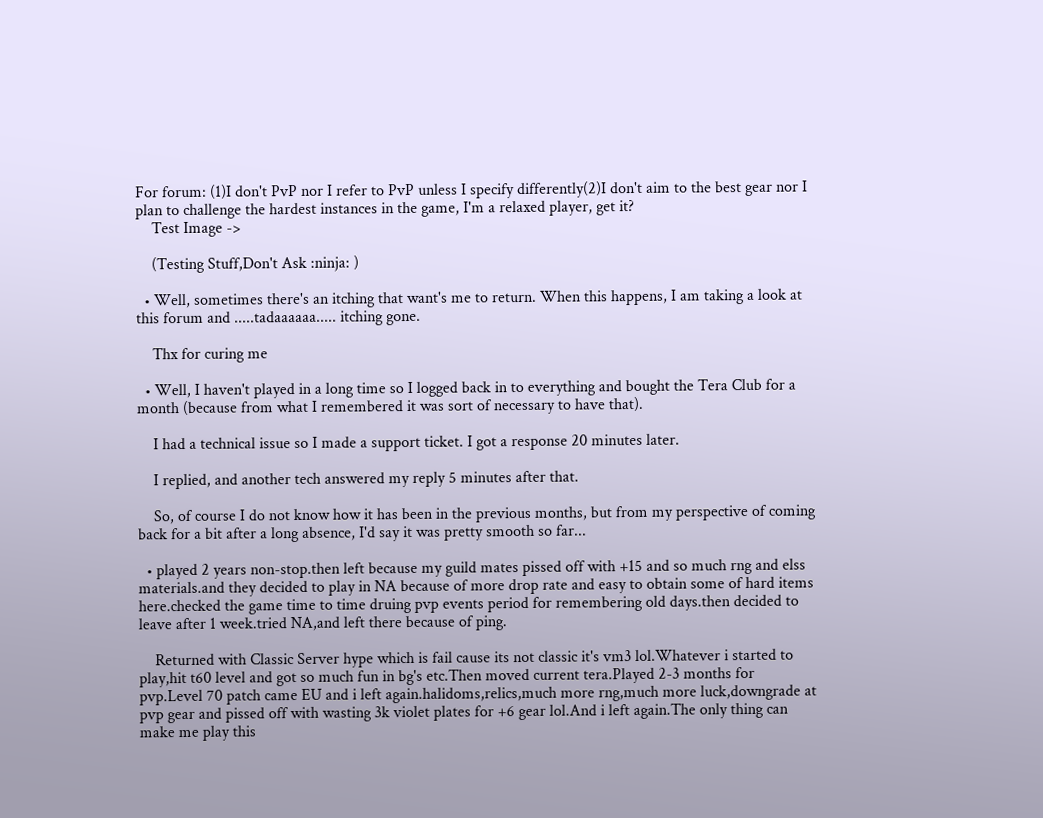For forum: (1)I don't PvP nor I refer to PvP unless I specify differently(2)I don't aim to the best gear nor I plan to challenge the hardest instances in the game, I'm a relaxed player, get it?
    Test Image ->

    (Testing Stuff,Don't Ask :ninja: )

  • Well, sometimes there's an itching that want's me to return. When this happens, I am taking a look at this forum and .....tadaaaaaa..... itching gone.

    Thx for curing me

  • Well, I haven't played in a long time so I logged back in to everything and bought the Tera Club for a month (because from what I remembered it was sort of necessary to have that).

    I had a technical issue so I made a support ticket. I got a response 20 minutes later.

    I replied, and another tech answered my reply 5 minutes after that.

    So, of course I do not know how it has been in the previous months, but from my perspective of coming back for a bit after a long absence, I'd say it was pretty smooth so far...

  • played 2 years non-stop.then left because my guild mates pissed off with +15 and so much rng and elss materials.and they decided to play in NA because of more drop rate and easy to obtain some of hard items here.checked the game time to time druing pvp events period for remembering old days.then decided to leave after 1 week.tried NA,and left there because of ping.

    Returned with Classic Server hype which is fail cause its not classic it's vm3 lol.Whatever i started to play,hit t60 level and got so much fun in bg's etc.Then moved current tera.Played 2-3 months for pvp.Level 70 patch came EU and i left again.halidoms,relics,much more rng,much more luck,downgrade at pvp gear and pissed off with wasting 3k violet plates for +6 gear lol.And i left again.The only thing can make me play this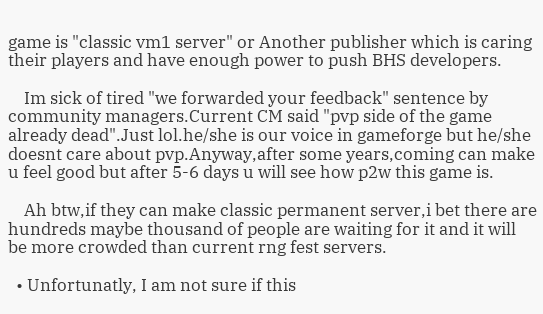game is "classic vm1 server" or Another publisher which is caring their players and have enough power to push BHS developers.

    Im sick of tired "we forwarded your feedback" sentence by community managers.Current CM said "pvp side of the game already dead".Just lol.he/she is our voice in gameforge but he/she doesnt care about pvp.Anyway,after some years,coming can make u feel good but after 5-6 days u will see how p2w this game is.

    Ah btw,if they can make classic permanent server,i bet there are hundreds maybe thousand of people are waiting for it and it will be more crowded than current rng fest servers.

  • Unfortunatly, I am not sure if this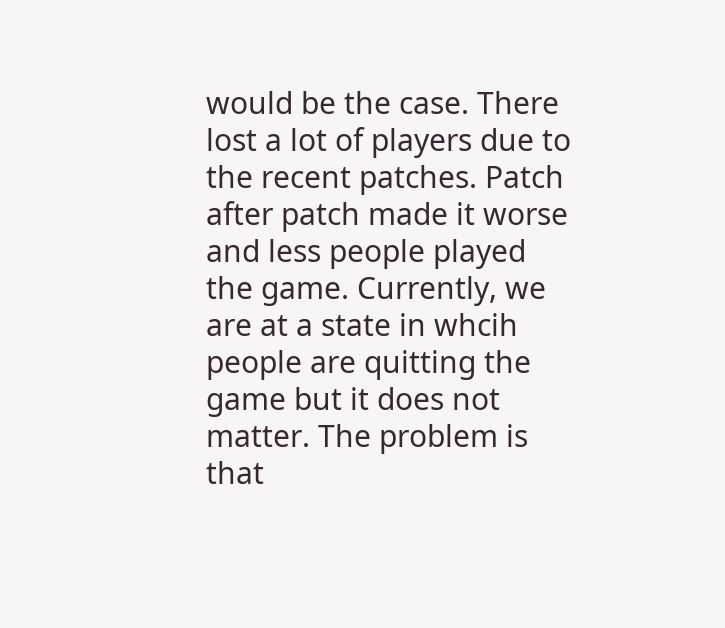would be the case. There lost a lot of players due to the recent patches. Patch after patch made it worse and less people played the game. Currently, we are at a state in whcih people are quitting the game but it does not matter. The problem is that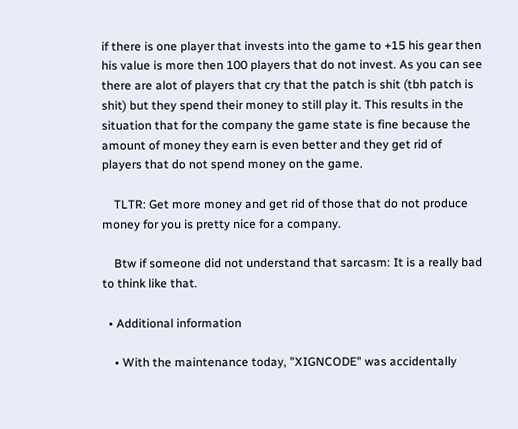if there is one player that invests into the game to +15 his gear then his value is more then 100 players that do not invest. As you can see there are alot of players that cry that the patch is shit (tbh patch is shit) but they spend their money to still play it. This results in the situation that for the company the game state is fine because the amount of money they earn is even better and they get rid of players that do not spend money on the game.

    TLTR: Get more money and get rid of those that do not produce money for you is pretty nice for a company.

    Btw if someone did not understand that sarcasm: It is a really bad to think like that.

  • Additional information

    • With the maintenance today, "XIGNCODE" was accidentally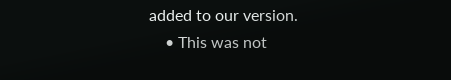added to our version.
    • This was not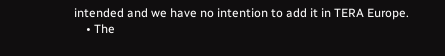intended and we have no intention to add it in TERA Europe.
    • The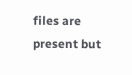files are present but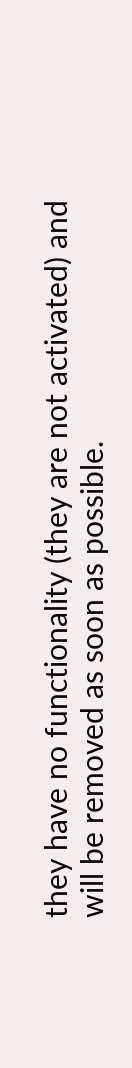they have no functionality (they are not activated) and will be removed as soon as possible.